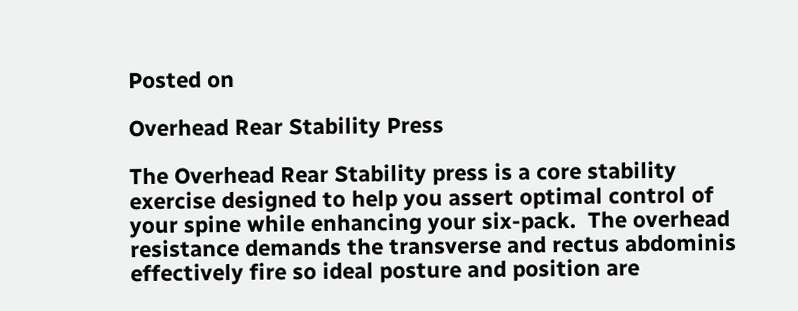Posted on

Overhead Rear Stability Press

The Overhead Rear Stability press is a core stability exercise designed to help you assert optimal control of your spine while enhancing your six-pack.  The overhead resistance demands the transverse and rectus abdominis effectively fire so ideal posture and position are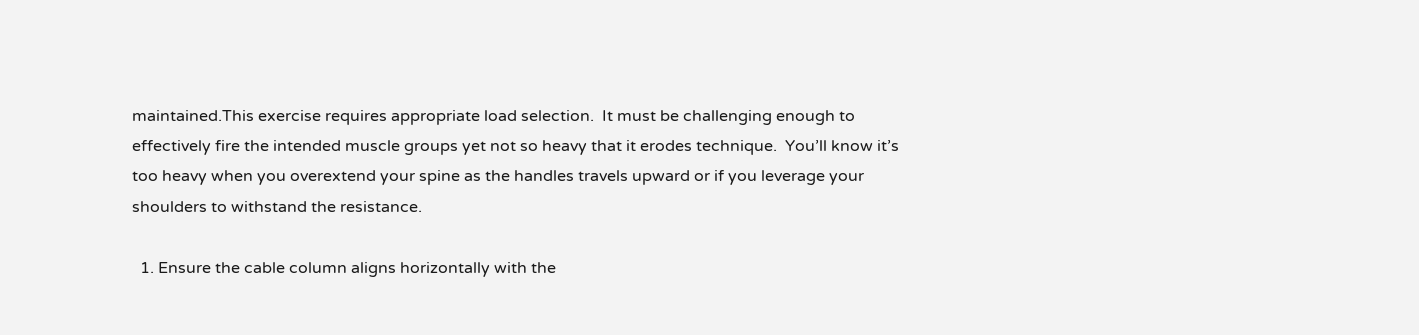maintained.This exercise requires appropriate load selection.  It must be challenging enough to effectively fire the intended muscle groups yet not so heavy that it erodes technique.  You’ll know it’s too heavy when you overextend your spine as the handles travels upward or if you leverage your shoulders to withstand the resistance.

  1. Ensure the cable column aligns horizontally with the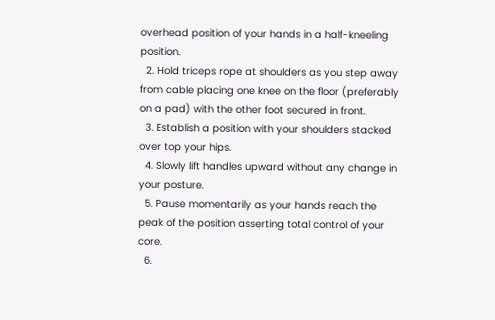overhead position of your hands in a half-kneeling position.
  2. Hold triceps rope at shoulders as you step away from cable placing one knee on the floor (preferably on a pad) with the other foot secured in front.
  3. Establish a position with your shoulders stacked over top your hips.
  4. Slowly lift handles upward without any change in your posture.
  5. Pause momentarily as your hands reach the peak of the position asserting total control of your core.
  6.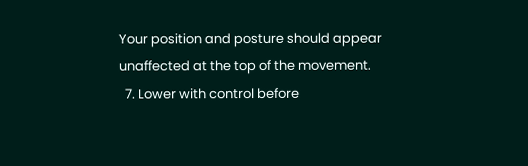Your position and posture should appear unaffected at the top of the movement.
  7. Lower with control before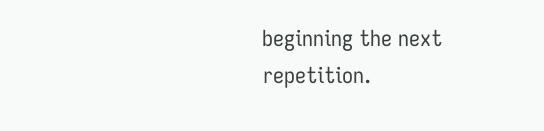beginning the next repetition.